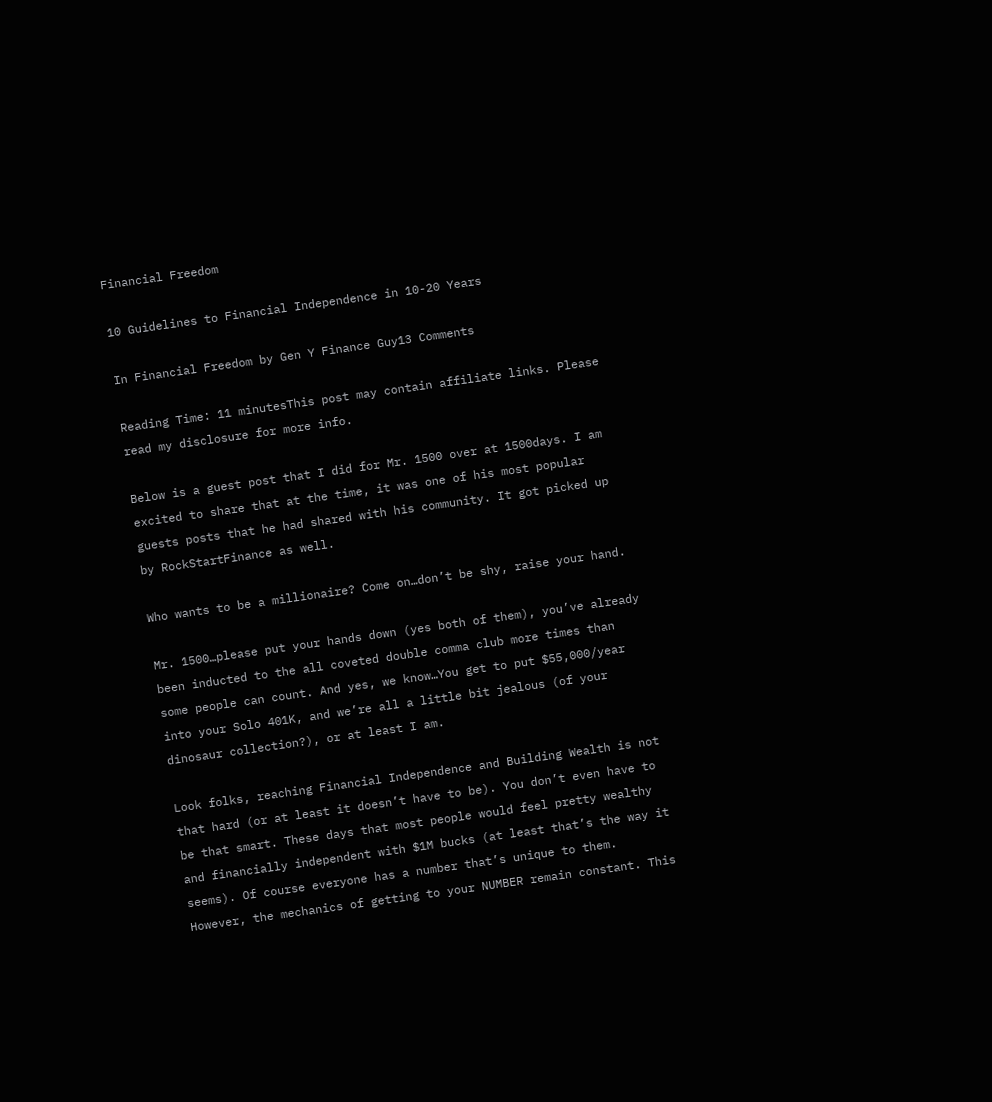Financial Freedom

10 Guidelines to Financial Independence in 10-20 Years

In Financial Freedom by Gen Y Finance Guy13 Comments

Reading Time: 11 minutesThis post may contain affiliate links. Please read my disclosure for more info.

Below is a guest post that I did for Mr. 1500 over at 1500days. I am excited to share that at the time, it was one of his most popular guests posts that he had shared with his community. It got picked up by RockStartFinance as well.

Who wants to be a millionaire? Come on…don’t be shy, raise your hand.

Mr. 1500…please put your hands down (yes both of them), you’ve already been inducted to the all coveted double comma club more times than some people can count. And yes, we know…You get to put $55,000/year into your Solo 401K, and we’re all a little bit jealous (of your dinosaur collection?), or at least I am.

Look folks, reaching Financial Independence and Building Wealth is not that hard (or at least it doesn’t have to be). You don’t even have to be that smart. These days that most people would feel pretty wealthy and financially independent with $1M bucks (at least that’s the way it seems). Of course everyone has a number that’s unique to them. However, the mechanics of getting to your NUMBER remain constant. This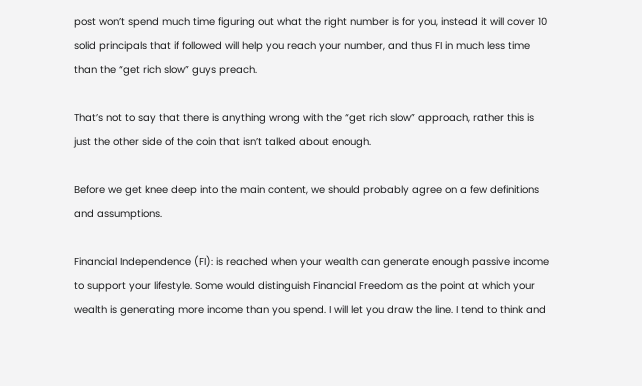post won’t spend much time figuring out what the right number is for you, instead it will cover 10 solid principals that if followed will help you reach your number, and thus FI in much less time than the “get rich slow” guys preach.

That’s not to say that there is anything wrong with the “get rich slow” approach, rather this is just the other side of the coin that isn’t talked about enough.

Before we get knee deep into the main content, we should probably agree on a few definitions and assumptions.

Financial Independence (FI): is reached when your wealth can generate enough passive income to support your lifestyle. Some would distinguish Financial Freedom as the point at which your wealth is generating more income than you spend. I will let you draw the line. I tend to think and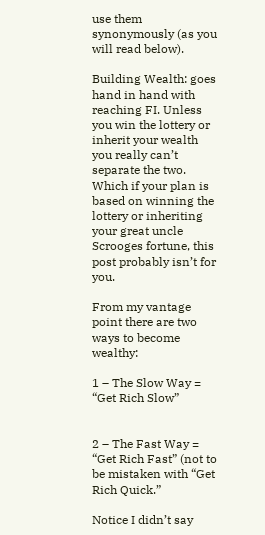use them synonymously (as you will read below).

Building Wealth: goes hand in hand with reaching FI. Unless you win the lottery or inherit your wealth you really can’t separate the two. Which if your plan is based on winning the lottery or inheriting your great uncle Scrooges fortune, this post probably isn’t for you.

From my vantage point there are two ways to become wealthy:

1 – The Slow Way = “Get Rich Slow”


2 – The Fast Way = “Get Rich Fast” (not to be mistaken with “Get Rich Quick.”

Notice I didn’t say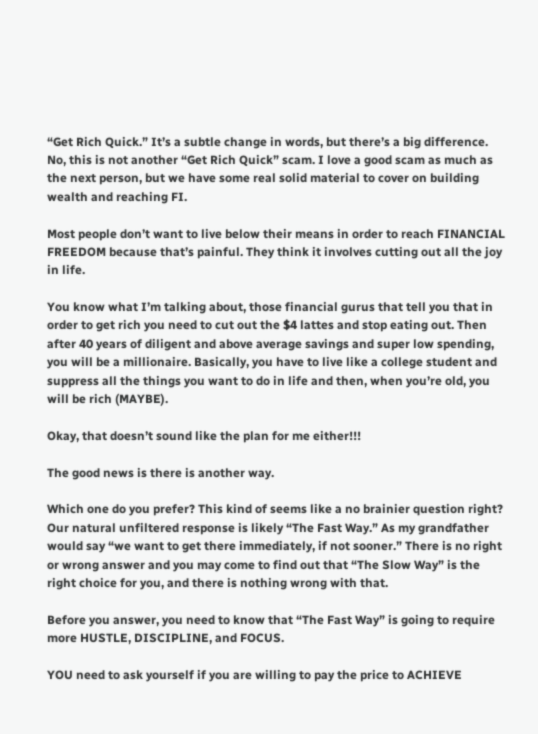“Get Rich Quick.” It’s a subtle change in words, but there’s a big difference. No, this is not another “Get Rich Quick” scam. I love a good scam as much as the next person, but we have some real solid material to cover on building wealth and reaching FI.

Most people don’t want to live below their means in order to reach FINANCIAL FREEDOM because that’s painful. They think it involves cutting out all the joy in life.

You know what I’m talking about, those financial gurus that tell you that in order to get rich you need to cut out the $4 lattes and stop eating out. Then after 40 years of diligent and above average savings and super low spending, you will be a millionaire. Basically, you have to live like a college student and suppress all the things you want to do in life and then, when you’re old, you will be rich (MAYBE).

Okay, that doesn’t sound like the plan for me either!!!

The good news is there is another way.

Which one do you prefer? This kind of seems like a no brainier question right? Our natural unfiltered response is likely “The Fast Way.” As my grandfather would say “we want to get there immediately, if not sooner.” There is no right or wrong answer and you may come to find out that “The Slow Way” is the right choice for you, and there is nothing wrong with that.

Before you answer, you need to know that “The Fast Way” is going to require more HUSTLE, DISCIPLINE, and FOCUS.

YOU need to ask yourself if you are willing to pay the price to ACHIEVE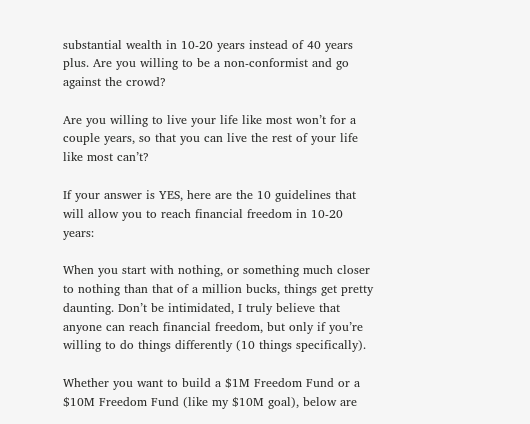substantial wealth in 10-20 years instead of 40 years plus. Are you willing to be a non-conformist and go against the crowd?

Are you willing to live your life like most won’t for a couple years, so that you can live the rest of your life like most can’t?

If your answer is YES, here are the 10 guidelines that will allow you to reach financial freedom in 10-20 years:

When you start with nothing, or something much closer to nothing than that of a million bucks, things get pretty daunting. Don’t be intimidated, I truly believe that anyone can reach financial freedom, but only if you’re willing to do things differently (10 things specifically).

Whether you want to build a $1M Freedom Fund or a $10M Freedom Fund (like my $10M goal), below are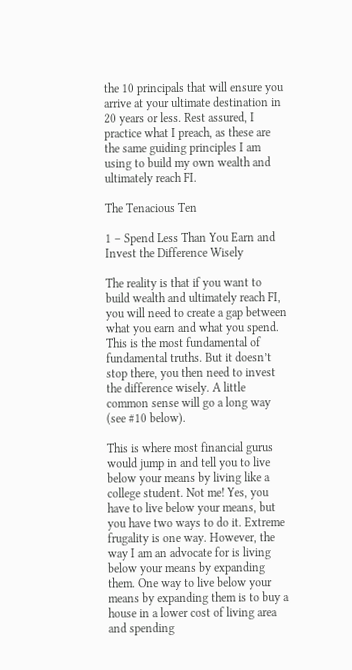the 10 principals that will ensure you arrive at your ultimate destination in 20 years or less. Rest assured, I practice what I preach, as these are the same guiding principles I am using to build my own wealth and ultimately reach FI.

The Tenacious Ten

1 – Spend Less Than You Earn and Invest the Difference Wisely

The reality is that if you want to build wealth and ultimately reach FI, you will need to create a gap between what you earn and what you spend. This is the most fundamental of fundamental truths. But it doesn’t stop there, you then need to invest the difference wisely. A little common sense will go a long way (see #10 below).

This is where most financial gurus would jump in and tell you to live below your means by living like a college student. Not me! Yes, you have to live below your means, but you have two ways to do it. Extreme frugality is one way. However, the way I am an advocate for is living below your means by expanding them. One way to live below your means by expanding them is to buy a house in a lower cost of living area and spending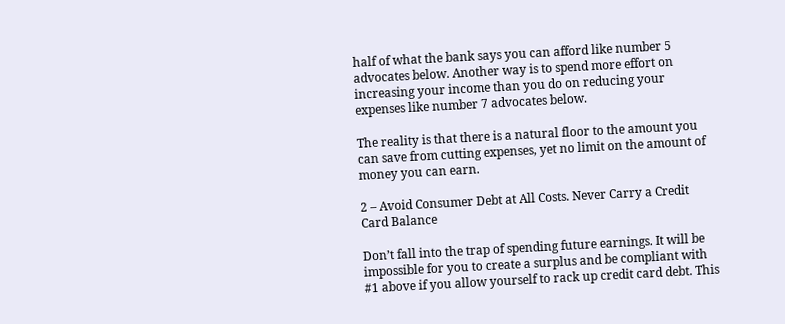half of what the bank says you can afford like number 5 advocates below. Another way is to spend more effort on increasing your income than you do on reducing your expenses like number 7 advocates below.

The reality is that there is a natural floor to the amount you can save from cutting expenses, yet no limit on the amount of money you can earn.

2 – Avoid Consumer Debt at All Costs. Never Carry a Credit Card Balance

Don’t fall into the trap of spending future earnings. It will be impossible for you to create a surplus and be compliant with #1 above if you allow yourself to rack up credit card debt. This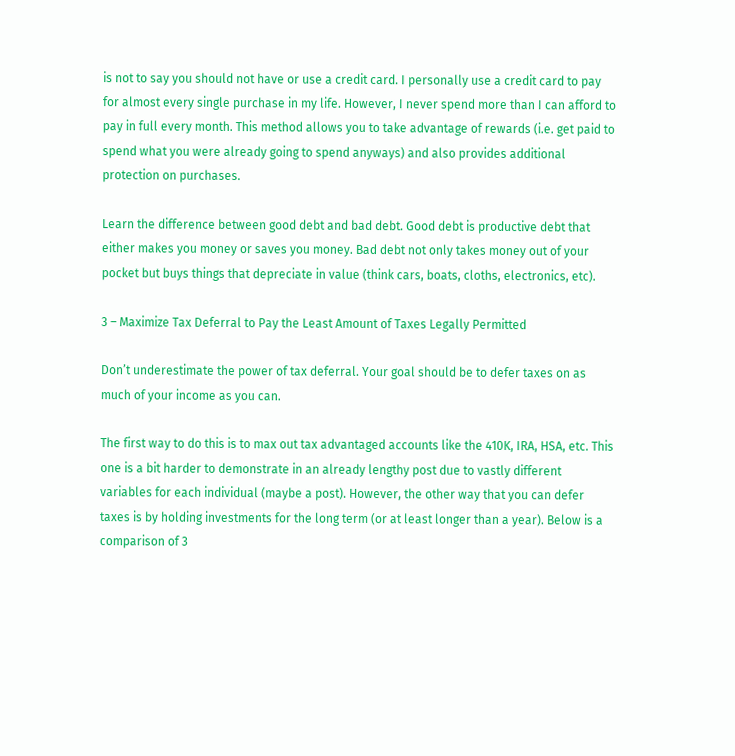is not to say you should not have or use a credit card. I personally use a credit card to pay for almost every single purchase in my life. However, I never spend more than I can afford to pay in full every month. This method allows you to take advantage of rewards (i.e. get paid to spend what you were already going to spend anyways) and also provides additional protection on purchases.

Learn the difference between good debt and bad debt. Good debt is productive debt that either makes you money or saves you money. Bad debt not only takes money out of your pocket but buys things that depreciate in value (think cars, boats, cloths, electronics, etc).

3 – Maximize Tax Deferral to Pay the Least Amount of Taxes Legally Permitted

Don’t underestimate the power of tax deferral. Your goal should be to defer taxes on as much of your income as you can.

The first way to do this is to max out tax advantaged accounts like the 410K, IRA, HSA, etc. This one is a bit harder to demonstrate in an already lengthy post due to vastly different variables for each individual (maybe a post). However, the other way that you can defer taxes is by holding investments for the long term (or at least longer than a year). Below is a comparison of 3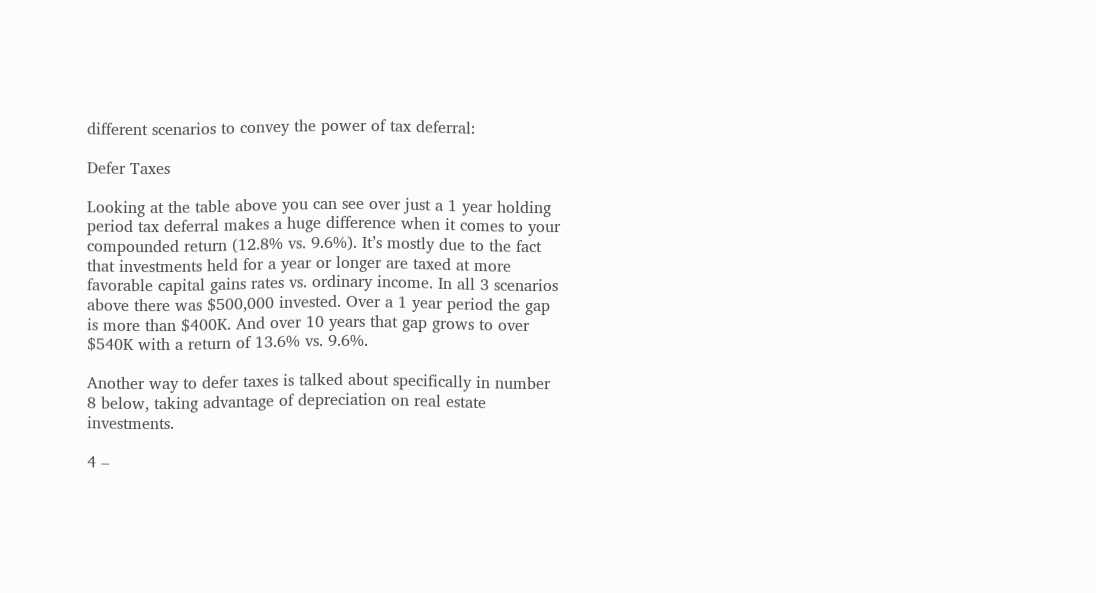different scenarios to convey the power of tax deferral:

Defer Taxes

Looking at the table above you can see over just a 1 year holding period tax deferral makes a huge difference when it comes to your compounded return (12.8% vs. 9.6%). It’s mostly due to the fact that investments held for a year or longer are taxed at more favorable capital gains rates vs. ordinary income. In all 3 scenarios above there was $500,000 invested. Over a 1 year period the gap is more than $400K. And over 10 years that gap grows to over $540K with a return of 13.6% vs. 9.6%.

Another way to defer taxes is talked about specifically in number 8 below, taking advantage of depreciation on real estate investments.

4 –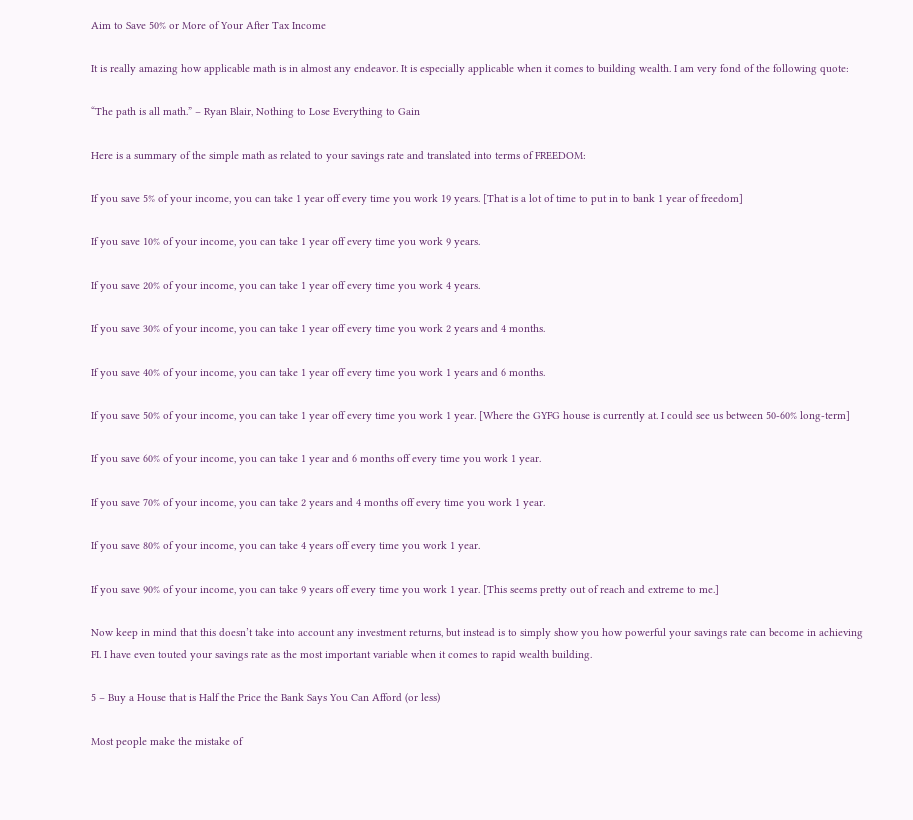Aim to Save 50% or More of Your After Tax Income

It is really amazing how applicable math is in almost any endeavor. It is especially applicable when it comes to building wealth. I am very fond of the following quote:

“The path is all math.” – Ryan Blair, Nothing to Lose Everything to Gain

Here is a summary of the simple math as related to your savings rate and translated into terms of FREEDOM:

If you save 5% of your income, you can take 1 year off every time you work 19 years. [That is a lot of time to put in to bank 1 year of freedom]

If you save 10% of your income, you can take 1 year off every time you work 9 years.

If you save 20% of your income, you can take 1 year off every time you work 4 years.

If you save 30% of your income, you can take 1 year off every time you work 2 years and 4 months.

If you save 40% of your income, you can take 1 year off every time you work 1 years and 6 months.

If you save 50% of your income, you can take 1 year off every time you work 1 year. [Where the GYFG house is currently at. I could see us between 50-60% long-term]

If you save 60% of your income, you can take 1 year and 6 months off every time you work 1 year.

If you save 70% of your income, you can take 2 years and 4 months off every time you work 1 year.

If you save 80% of your income, you can take 4 years off every time you work 1 year.

If you save 90% of your income, you can take 9 years off every time you work 1 year. [This seems pretty out of reach and extreme to me.]

Now keep in mind that this doesn’t take into account any investment returns, but instead is to simply show you how powerful your savings rate can become in achieving FI. I have even touted your savings rate as the most important variable when it comes to rapid wealth building.

5 – Buy a House that is Half the Price the Bank Says You Can Afford (or less)

Most people make the mistake of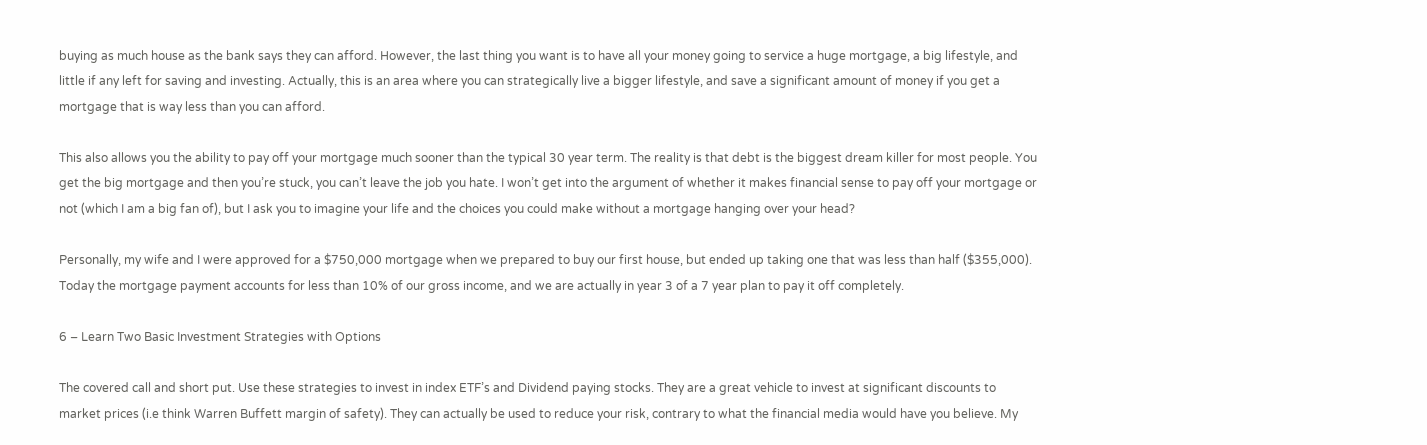buying as much house as the bank says they can afford. However, the last thing you want is to have all your money going to service a huge mortgage, a big lifestyle, and little if any left for saving and investing. Actually, this is an area where you can strategically live a bigger lifestyle, and save a significant amount of money if you get a mortgage that is way less than you can afford.

This also allows you the ability to pay off your mortgage much sooner than the typical 30 year term. The reality is that debt is the biggest dream killer for most people. You get the big mortgage and then you’re stuck, you can’t leave the job you hate. I won’t get into the argument of whether it makes financial sense to pay off your mortgage or not (which I am a big fan of), but I ask you to imagine your life and the choices you could make without a mortgage hanging over your head?

Personally, my wife and I were approved for a $750,000 mortgage when we prepared to buy our first house, but ended up taking one that was less than half ($355,000). Today the mortgage payment accounts for less than 10% of our gross income, and we are actually in year 3 of a 7 year plan to pay it off completely.

6 – Learn Two Basic Investment Strategies with Options

The covered call and short put. Use these strategies to invest in index ETF’s and Dividend paying stocks. They are a great vehicle to invest at significant discounts to market prices (i.e think Warren Buffett margin of safety). They can actually be used to reduce your risk, contrary to what the financial media would have you believe. My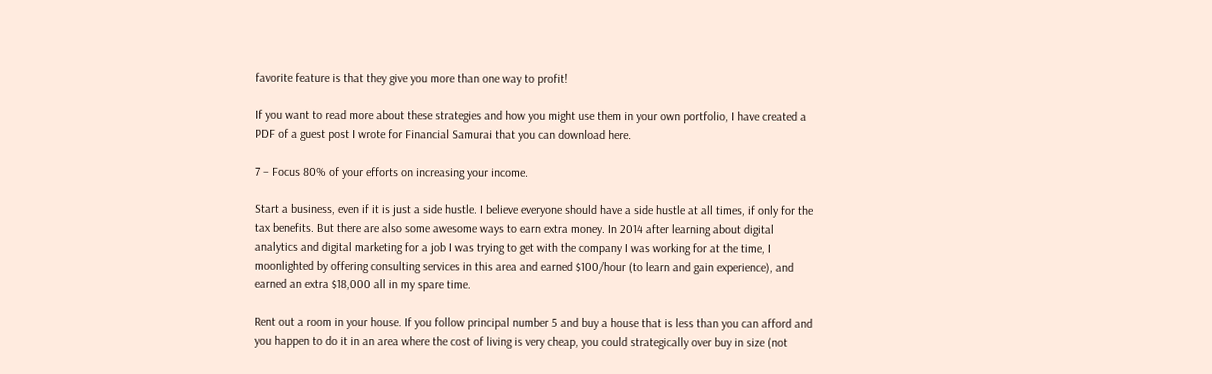favorite feature is that they give you more than one way to profit!

If you want to read more about these strategies and how you might use them in your own portfolio, I have created a PDF of a guest post I wrote for Financial Samurai that you can download here.

7 – Focus 80% of your efforts on increasing your income.

Start a business, even if it is just a side hustle. I believe everyone should have a side hustle at all times, if only for the tax benefits. But there are also some awesome ways to earn extra money. In 2014 after learning about digital analytics and digital marketing for a job I was trying to get with the company I was working for at the time, I moonlighted by offering consulting services in this area and earned $100/hour (to learn and gain experience), and earned an extra $18,000 all in my spare time.

Rent out a room in your house. If you follow principal number 5 and buy a house that is less than you can afford and you happen to do it in an area where the cost of living is very cheap, you could strategically over buy in size (not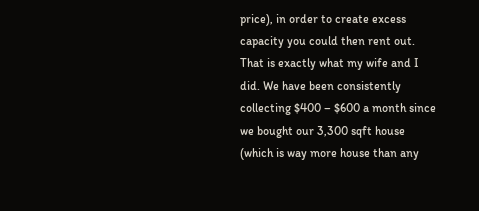price), in order to create excess capacity you could then rent out. That is exactly what my wife and I did. We have been consistently collecting $400 – $600 a month since we bought our 3,300 sqft house (which is way more house than any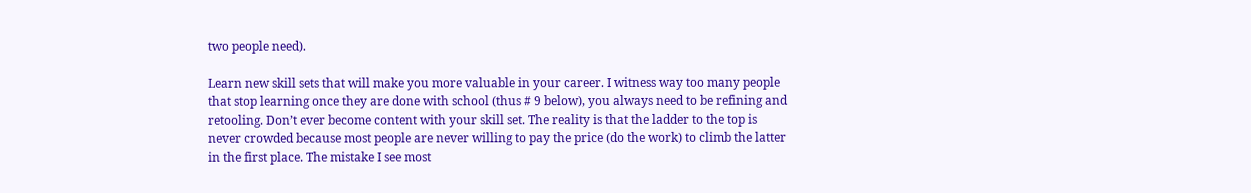two people need).

Learn new skill sets that will make you more valuable in your career. I witness way too many people that stop learning once they are done with school (thus # 9 below), you always need to be refining and retooling. Don’t ever become content with your skill set. The reality is that the ladder to the top is never crowded because most people are never willing to pay the price (do the work) to climb the latter in the first place. The mistake I see most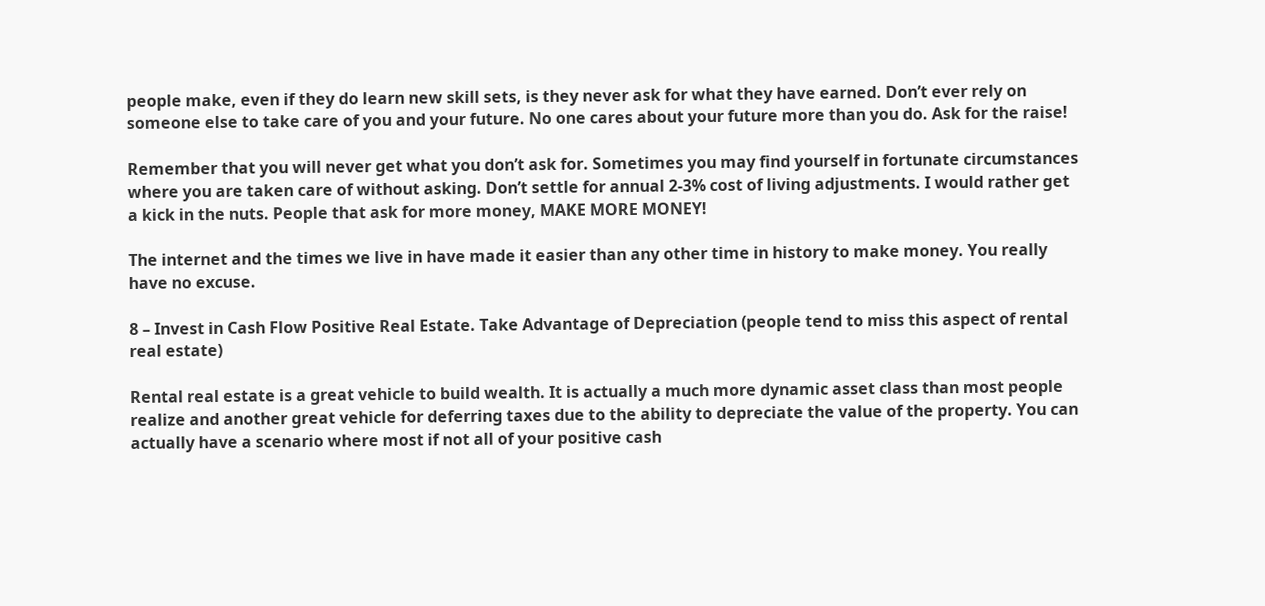people make, even if they do learn new skill sets, is they never ask for what they have earned. Don’t ever rely on someone else to take care of you and your future. No one cares about your future more than you do. Ask for the raise!

Remember that you will never get what you don’t ask for. Sometimes you may find yourself in fortunate circumstances where you are taken care of without asking. Don’t settle for annual 2-3% cost of living adjustments. I would rather get a kick in the nuts. People that ask for more money, MAKE MORE MONEY!

The internet and the times we live in have made it easier than any other time in history to make money. You really have no excuse.

8 – Invest in Cash Flow Positive Real Estate. Take Advantage of Depreciation (people tend to miss this aspect of rental real estate)

Rental real estate is a great vehicle to build wealth. It is actually a much more dynamic asset class than most people realize and another great vehicle for deferring taxes due to the ability to depreciate the value of the property. You can actually have a scenario where most if not all of your positive cash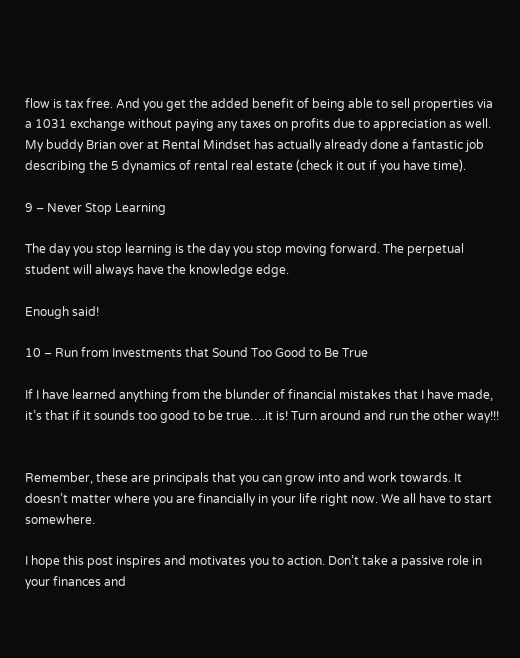flow is tax free. And you get the added benefit of being able to sell properties via a 1031 exchange without paying any taxes on profits due to appreciation as well. My buddy Brian over at Rental Mindset has actually already done a fantastic job describing the 5 dynamics of rental real estate (check it out if you have time).

9 – Never Stop Learning

The day you stop learning is the day you stop moving forward. The perpetual student will always have the knowledge edge.

Enough said!

10 – Run from Investments that Sound Too Good to Be True

If I have learned anything from the blunder of financial mistakes that I have made, it’s that if it sounds too good to be true….it is! Turn around and run the other way!!!


Remember, these are principals that you can grow into and work towards. It doesn’t matter where you are financially in your life right now. We all have to start somewhere.

I hope this post inspires and motivates you to action. Don’t take a passive role in your finances and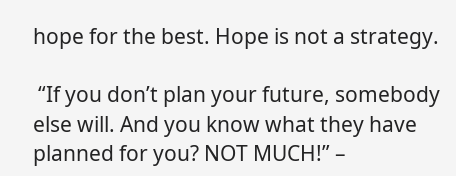hope for the best. Hope is not a strategy.

 “If you don’t plan your future, somebody else will. And you know what they have planned for you? NOT MUCH!” –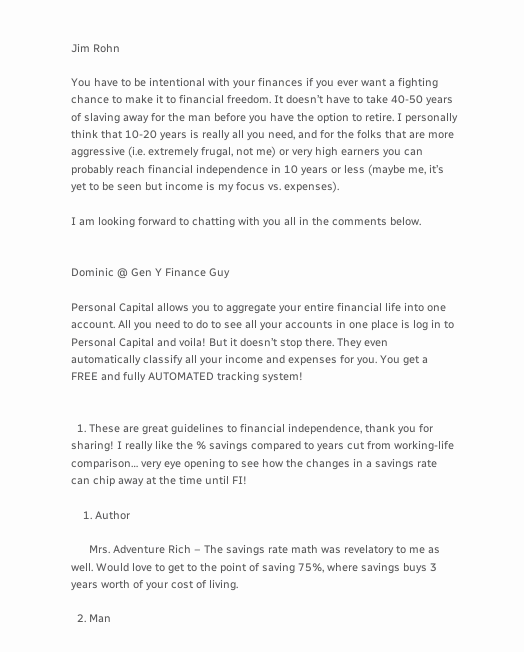Jim Rohn

You have to be intentional with your finances if you ever want a fighting chance to make it to financial freedom. It doesn’t have to take 40-50 years of slaving away for the man before you have the option to retire. I personally think that 10-20 years is really all you need, and for the folks that are more aggressive (i.e. extremely frugal, not me) or very high earners you can probably reach financial independence in 10 years or less (maybe me, it’s yet to be seen but income is my focus vs. expenses).

I am looking forward to chatting with you all in the comments below.


Dominic @ Gen Y Finance Guy

Personal Capital allows you to aggregate your entire financial life into one account. All you need to do to see all your accounts in one place is log in to Personal Capital and voila! But it doesn’t stop there. They even automatically classify all your income and expenses for you. You get a FREE and fully AUTOMATED tracking system!


  1. These are great guidelines to financial independence, thank you for sharing! I really like the % savings compared to years cut from working-life comparison… very eye opening to see how the changes in a savings rate can chip away at the time until FI!

    1. Author

      Mrs. Adventure Rich – The savings rate math was revelatory to me as well. Would love to get to the point of saving 75%, where savings buys 3 years worth of your cost of living.

  2. Man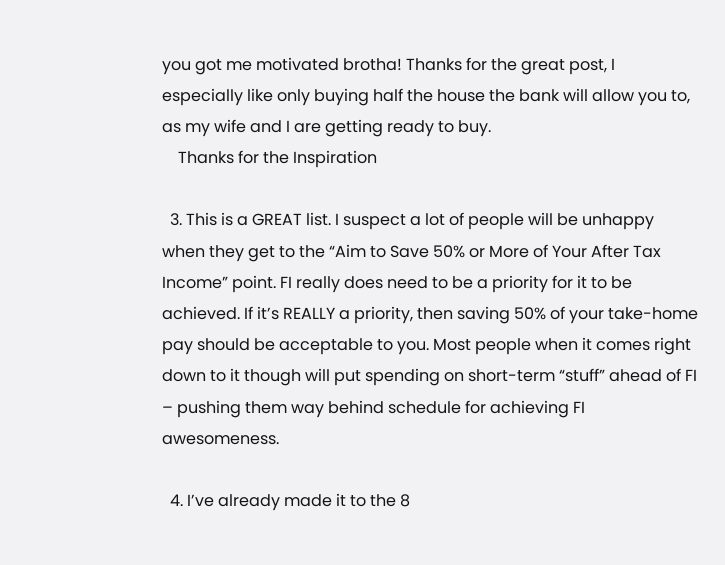you got me motivated brotha! Thanks for the great post, I especially like only buying half the house the bank will allow you to, as my wife and I are getting ready to buy.
    Thanks for the Inspiration

  3. This is a GREAT list. I suspect a lot of people will be unhappy when they get to the “Aim to Save 50% or More of Your After Tax Income” point. FI really does need to be a priority for it to be achieved. If it’s REALLY a priority, then saving 50% of your take-home pay should be acceptable to you. Most people when it comes right down to it though will put spending on short-term “stuff” ahead of FI – pushing them way behind schedule for achieving FI awesomeness.

  4. I’ve already made it to the 8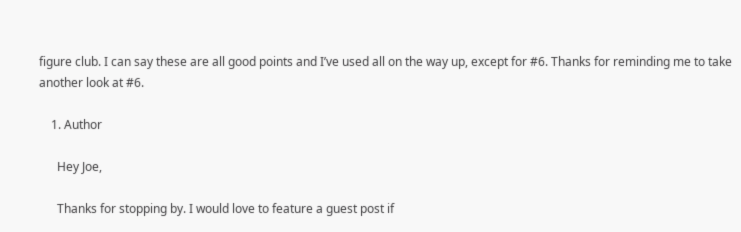figure club. I can say these are all good points and I’ve used all on the way up, except for #6. Thanks for reminding me to take another look at #6.

    1. Author

      Hey Joe,

      Thanks for stopping by. I would love to feature a guest post if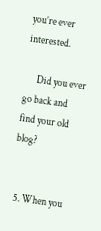you’re ever interested.

      Did you ever go back and find your old blog?


  5. When you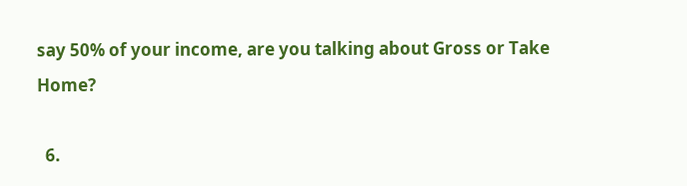say 50% of your income, are you talking about Gross or Take Home?

  6.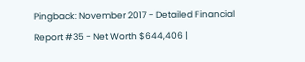Pingback: November 2017 - Detailed Financial Report #35 - Net Worth $644,406 |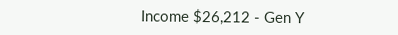Income $26,212 - Gen Y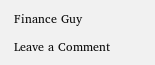Finance Guy

Leave a Comment